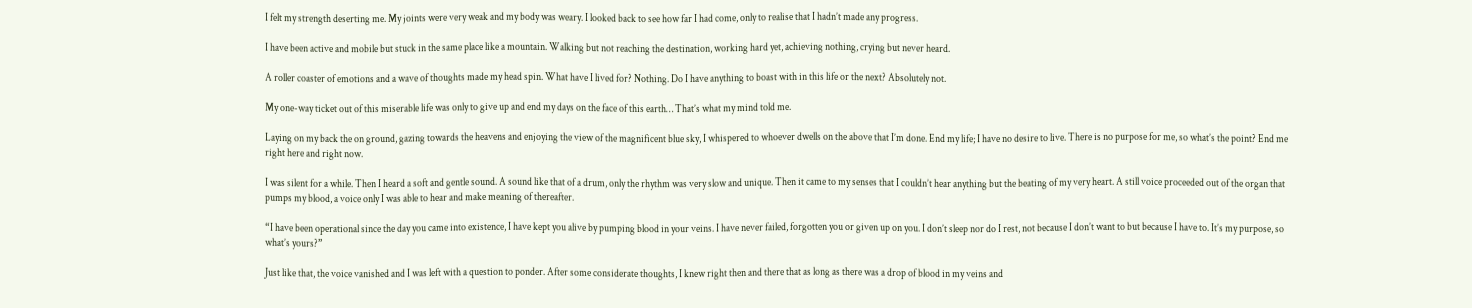I felt my strength deserting me. My joints were very weak and my body was weary. I looked back to see how far I had come, only to realise that I hadn’t made any progress.

I have been active and mobile but stuck in the same place like a mountain. Walking but not reaching the destination, working hard yet, achieving nothing, crying but never heard.

A roller coaster of emotions and a wave of thoughts made my head spin. What have I lived for? Nothing. Do I have anything to boast with in this life or the next? Absolutely not.

My one-way ticket out of this miserable life was only to give up and end my days on the face of this earth… That’s what my mind told me.

Laying on my back the on ground, gazing towards the heavens and enjoying the view of the magnificent blue sky, I whispered to whoever dwells on the above that I’m done. End my life; I have no desire to live. There is no purpose for me, so what’s the point? End me right here and right now.

I was silent for a while. Then I heard a soft and gentle sound. A sound like that of a drum, only the rhythm was very slow and unique. Then it came to my senses that I couldn’t hear anything but the beating of my very heart. A still voice proceeded out of the organ that pumps my blood, a voice only I was able to hear and make meaning of thereafter.

“I have been operational since the day you came into existence, I have kept you alive by pumping blood in your veins. I have never failed, forgotten you or given up on you. I don’t sleep nor do I rest, not because I don’t want to but because I have to. It’s my purpose, so what’s yours?”

Just like that, the voice vanished and I was left with a question to ponder. After some considerate thoughts, I knew right then and there that as long as there was a drop of blood in my veins and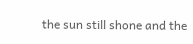the sun still shone and the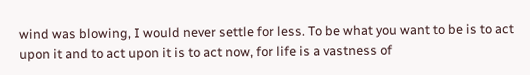wind was blowing, I would never settle for less. To be what you want to be is to act upon it and to act upon it is to act now, for life is a vastness of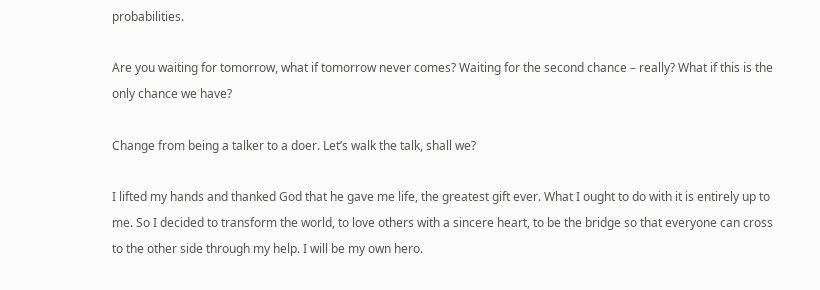probabilities.

Are you waiting for tomorrow, what if tomorrow never comes? Waiting for the second chance – really? What if this is the only chance we have?

Change from being a talker to a doer. Let’s walk the talk, shall we?

I lifted my hands and thanked God that he gave me life, the greatest gift ever. What I ought to do with it is entirely up to me. So I decided to transform the world, to love others with a sincere heart, to be the bridge so that everyone can cross to the other side through my help. I will be my own hero.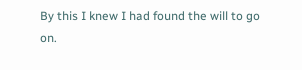By this I knew I had found the will to go on.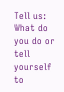Tell us: What do you do or tell yourself to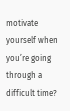motivate yourself when you’re going through a difficult time?